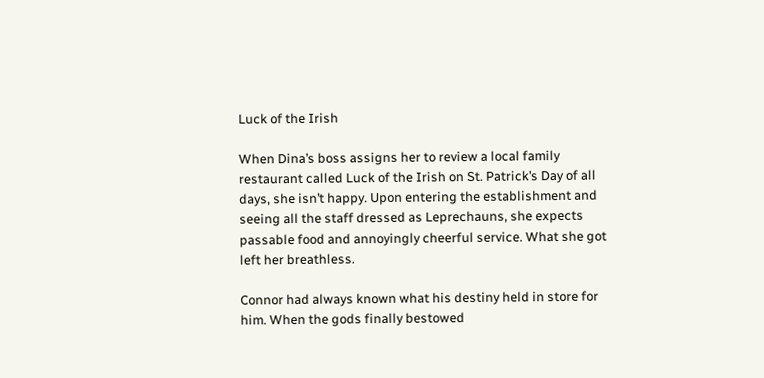Luck of the Irish

When Dina’s boss assigns her to review a local family restaurant called Luck of the Irish on St. Patrick’s Day of all days, she isn’t happy. Upon entering the establishment and seeing all the staff dressed as Leprechauns, she expects passable food and annoyingly cheerful service. What she got left her breathless.

Connor had always known what his destiny held in store for him. When the gods finally bestowed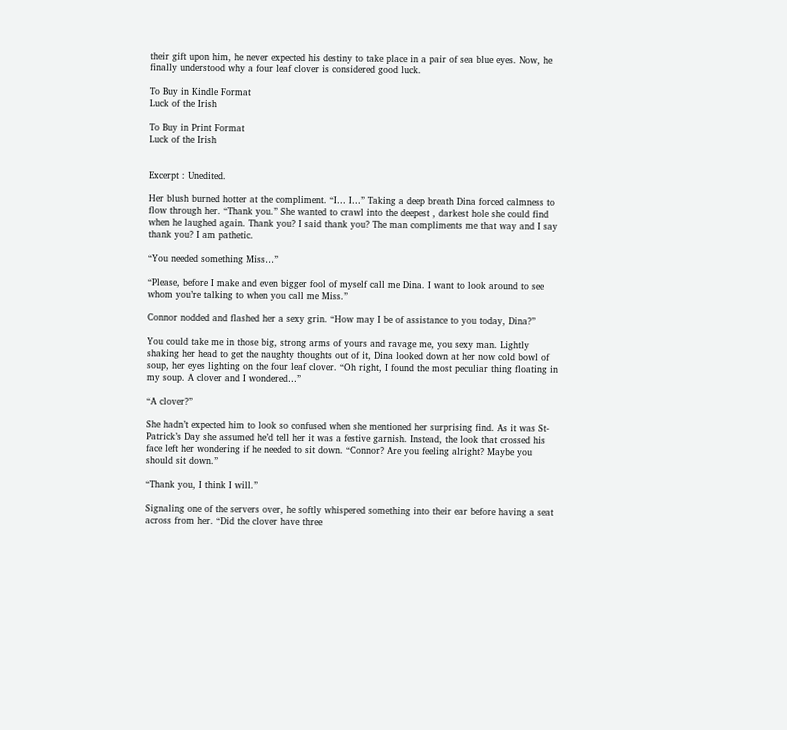their gift upon him, he never expected his destiny to take place in a pair of sea blue eyes. Now, he finally understood why a four leaf clover is considered good luck.

To Buy in Kindle Format
Luck of the Irish

To Buy in Print Format
Luck of the Irish


Excerpt : Unedited.

Her blush burned hotter at the compliment. “I… I…” Taking a deep breath Dina forced calmness to flow through her. “Thank you.” She wanted to crawl into the deepest , darkest hole she could find when he laughed again. Thank you? I said thank you? The man compliments me that way and I say thank you? I am pathetic.

“You needed something Miss…”

“Please, before I make and even bigger fool of myself call me Dina. I want to look around to see whom you’re talking to when you call me Miss.”

Connor nodded and flashed her a sexy grin. “How may I be of assistance to you today, Dina?”

You could take me in those big, strong arms of yours and ravage me, you sexy man. Lightly shaking her head to get the naughty thoughts out of it, Dina looked down at her now cold bowl of soup, her eyes lighting on the four leaf clover. “Oh right, I found the most peculiar thing floating in my soup. A clover and I wondered…”

“A clover?”

She hadn’t expected him to look so confused when she mentioned her surprising find. As it was St-Patrick’s Day she assumed he’d tell her it was a festive garnish. Instead, the look that crossed his face left her wondering if he needed to sit down. “Connor? Are you feeling alright? Maybe you should sit down.”

“Thank you, I think I will.”

Signaling one of the servers over, he softly whispered something into their ear before having a seat across from her. “Did the clover have three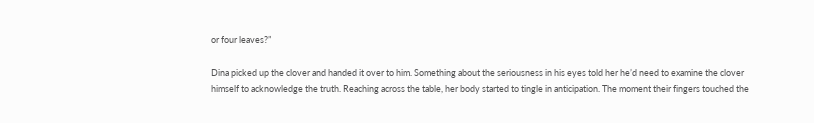or four leaves?”

Dina picked up the clover and handed it over to him. Something about the seriousness in his eyes told her he’d need to examine the clover himself to acknowledge the truth. Reaching across the table, her body started to tingle in anticipation. The moment their fingers touched the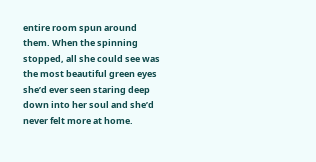entire room spun around them. When the spinning stopped, all she could see was the most beautiful green eyes she’d ever seen staring deep down into her soul and she’d never felt more at home.